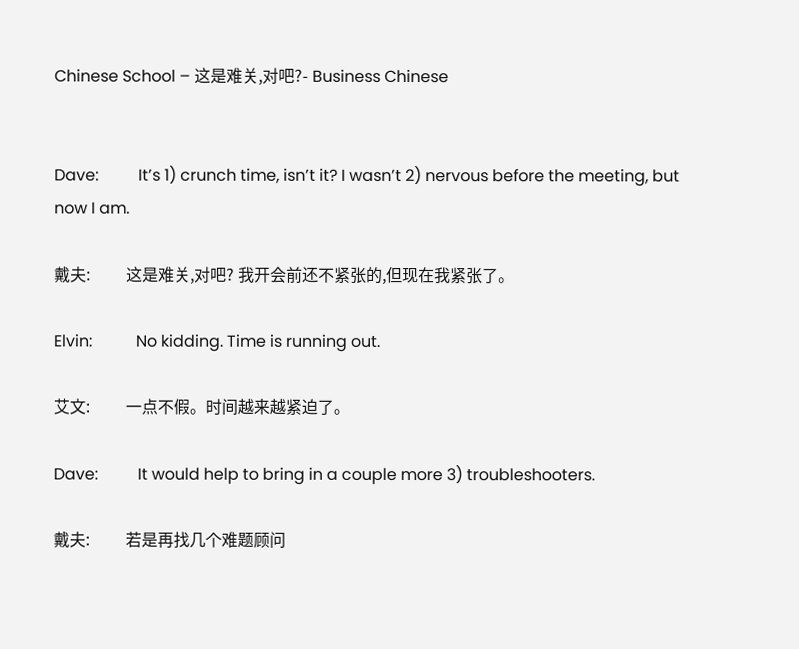Chinese School – 这是难关,对吧?- Business Chinese


Dave:          It’s 1) crunch time, isn’t it? I wasn’t 2) nervous before the meeting, but now I am.

戴夫:         这是难关,对吧? 我开会前还不紧张的,但现在我紧张了。

Elvin:           No kidding. Time is running out.

艾文:         一点不假。时间越来越紧迫了。

Dave:          It would help to bring in a couple more 3) troubleshooters.

戴夫:         若是再找几个难题顾问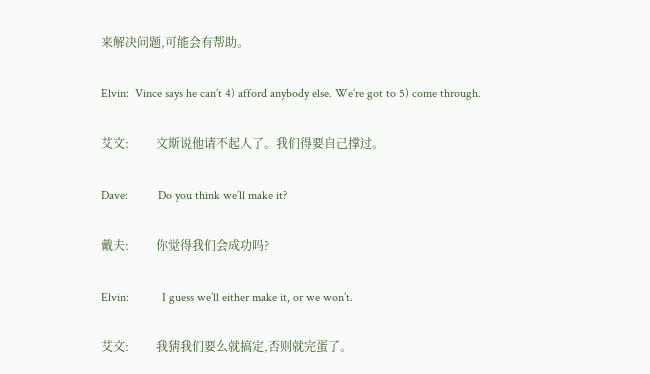来解决问题,可能会有帮助。

Elvin:  Vince says he can’t 4) afford anybody else. We’re got to 5) come through.

艾文:         文斯说他请不起人了。我们得要自己撑过。

Dave:          Do you think we’ll make it?

戴夫:         你觉得我们会成功吗?

Elvin:           I guess we’ll either make it, or we won’t.

艾文:         我猜我们要么就搞定,否则就完蛋了。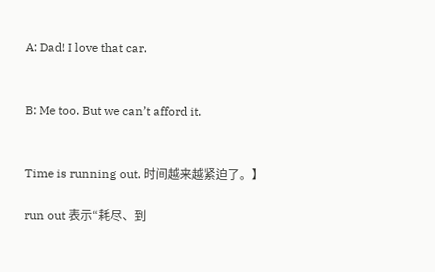A: Dad! I love that car.


B: Me too. But we can’t afford it.


Time is running out. 时间越来越紧迫了。】

run out 表示“耗尽、到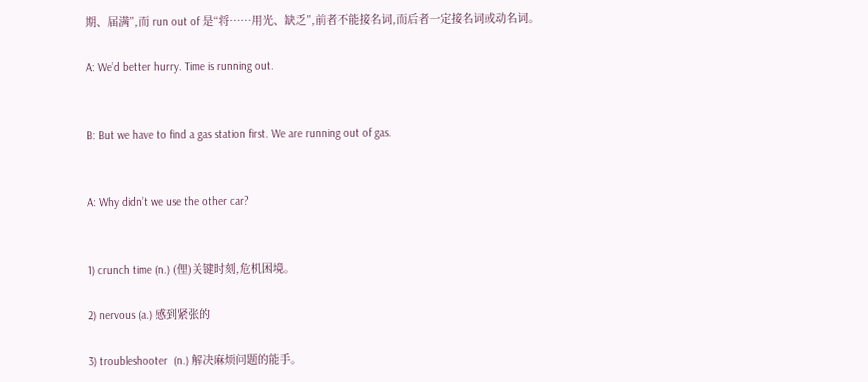期、届满”,而 run out of 是“将……用光、缺乏”,前者不能接名词,而后者一定接名词或动名词。

A: We’d better hurry. Time is running out.


B: But we have to find a gas station first. We are running out of gas.


A: Why didn’t we use the other car?


1) crunch time (n.) (俚)关键时刻,危机困境。

2) nervous (a.) 感到紧张的

3) troubleshooter  (n.) 解决麻烦问题的能手。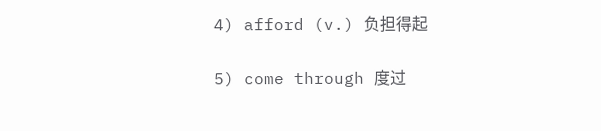4) afford (v.) 负担得起

5) come through 度过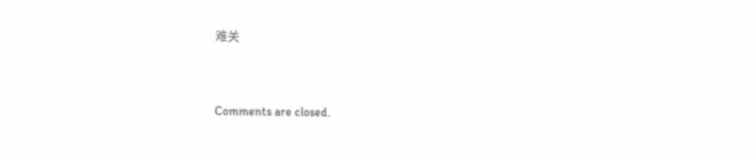难关


Comments are closed.